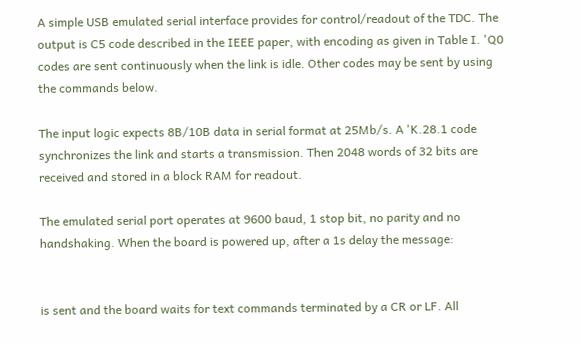A simple USB emulated serial interface provides for control/readout of the TDC. The output is C5 code described in the IEEE paper, with encoding as given in Table I. 'Q0 codes are sent continuously when the link is idle. Other codes may be sent by using the commands below.

The input logic expects 8B/10B data in serial format at 25Mb/s. A 'K.28.1 code synchronizes the link and starts a transmission. Then 2048 words of 32 bits are received and stored in a block RAM for readout.

The emulated serial port operates at 9600 baud, 1 stop bit, no parity and no handshaking. When the board is powered up, after a 1s delay the message:


is sent and the board waits for text commands terminated by a CR or LF. All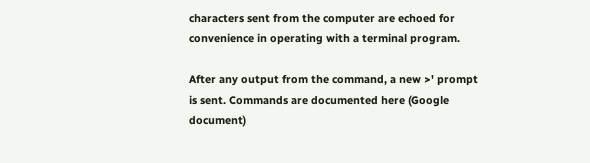characters sent from the computer are echoed for convenience in operating with a terminal program.

After any output from the command, a new >' prompt is sent. Commands are documented here (Google document)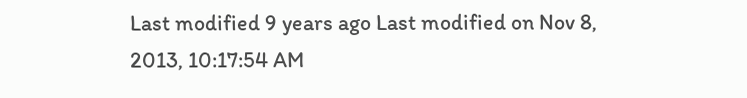Last modified 9 years ago Last modified on Nov 8, 2013, 10:17:54 AM